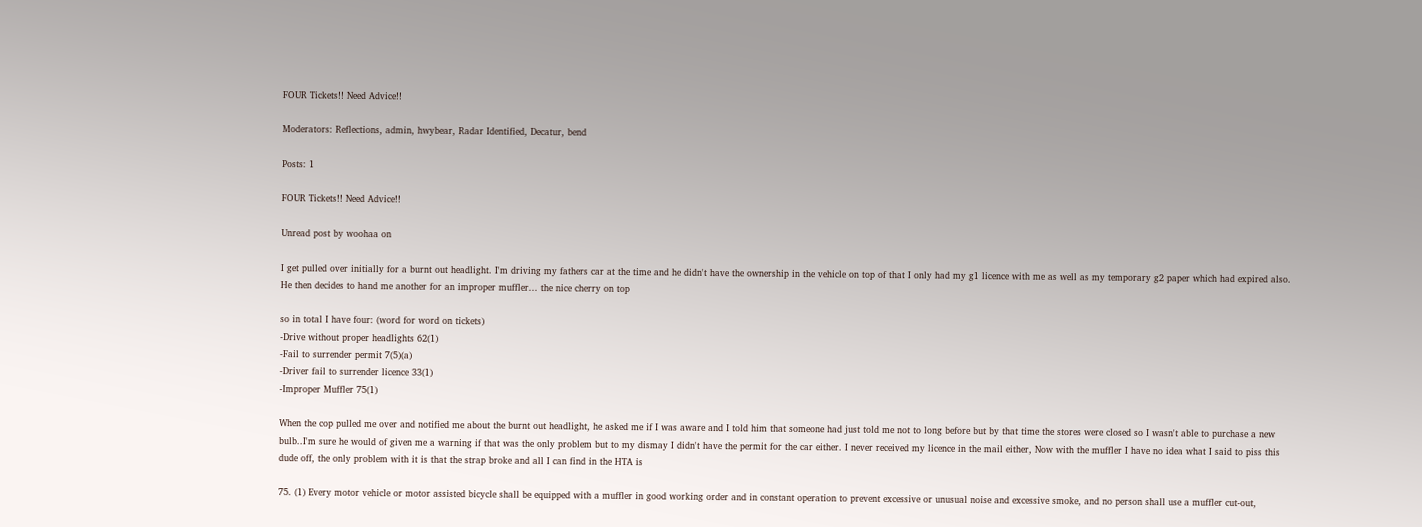FOUR Tickets!! Need Advice!!

Moderators: Reflections, admin, hwybear, Radar Identified, Decatur, bend

Posts: 1

FOUR Tickets!! Need Advice!!

Unread post by woohaa on

I get pulled over initially for a burnt out headlight. I'm driving my fathers car at the time and he didn't have the ownership in the vehicle on top of that I only had my g1 licence with me as well as my temporary g2 paper which had expired also. He then decides to hand me another for an improper muffler... the nice cherry on top

so in total I have four: (word for word on tickets)
-Drive without proper headlights 62(1)
-Fail to surrender permit 7(5)(a)
-Driver fail to surrender licence 33(1)
-Improper Muffler 75(1)

When the cop pulled me over and notified me about the burnt out headlight, he asked me if I was aware and I told him that someone had just told me not to long before but by that time the stores were closed so I wasn't able to purchase a new bulb..I'm sure he would of given me a warning if that was the only problem but to my dismay I didn't have the permit for the car either. I never received my licence in the mail either, Now with the muffler I have no idea what I said to piss this dude off, the only problem with it is that the strap broke and all I can find in the HTA is

75. (1) Every motor vehicle or motor assisted bicycle shall be equipped with a muffler in good working order and in constant operation to prevent excessive or unusual noise and excessive smoke, and no person shall use a muffler cut-out,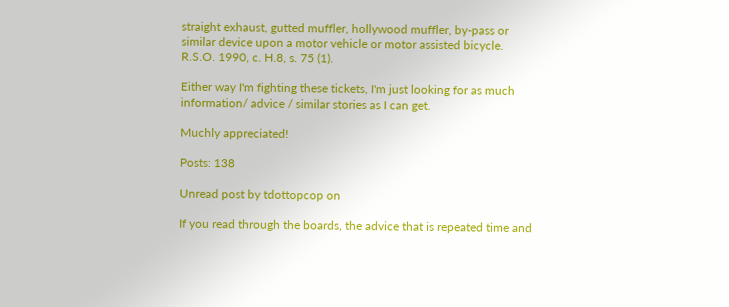straight exhaust, gutted muffler, hollywood muffler, by-pass or similar device upon a motor vehicle or motor assisted bicycle. R.S.O. 1990, c. H.8, s. 75 (1).

Either way I'm fighting these tickets, I'm just looking for as much information/ advice / similar stories as I can get.

Muchly appreciated!

Posts: 138

Unread post by tdottopcop on

If you read through the boards, the advice that is repeated time and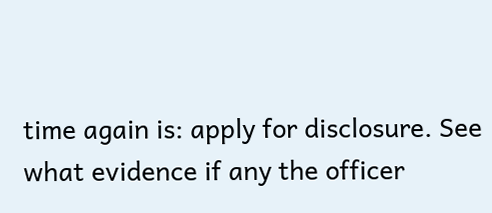time again is: apply for disclosure. See what evidence if any the officer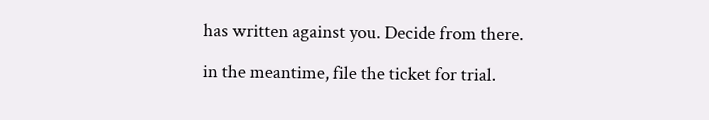has written against you. Decide from there.

in the meantime, file the ticket for trial.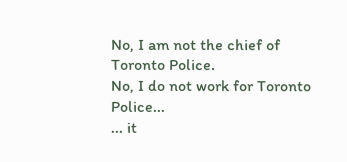No, I am not the chief of Toronto Police.
No, I do not work for Toronto Police...
... it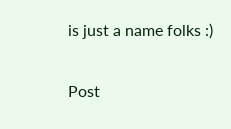is just a name folks :)

Post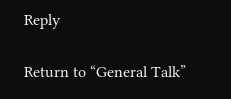Reply

Return to “General Talk”